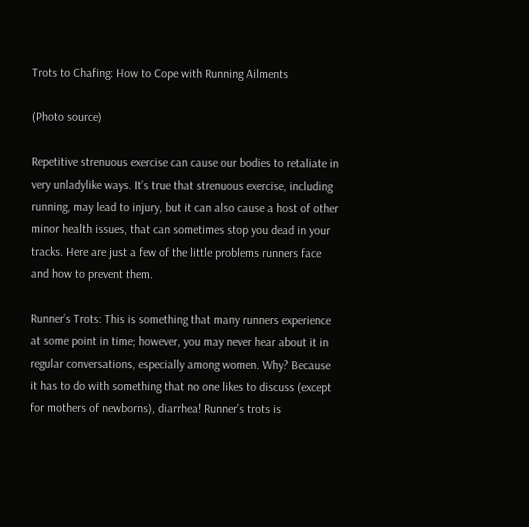Trots to Chafing: How to Cope with Running Ailments

(Photo source)

Repetitive strenuous exercise can cause our bodies to retaliate in very unladylike ways. It’s true that strenuous exercise, including running, may lead to injury, but it can also cause a host of other minor health issues, that can sometimes stop you dead in your tracks. Here are just a few of the little problems runners face and how to prevent them.

Runner’s Trots: This is something that many runners experience at some point in time; however, you may never hear about it in regular conversations, especially among women. Why? Because it has to do with something that no one likes to discuss (except for mothers of newborns), diarrhea! Runner’s trots is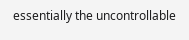essentially the uncontrollable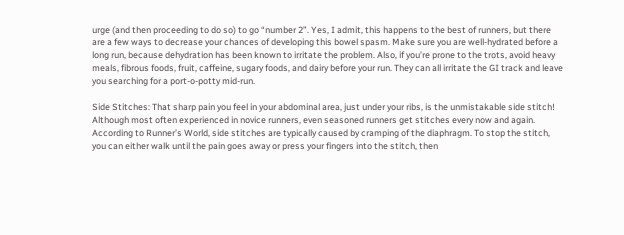urge (and then proceeding to do so) to go “number 2”. Yes, I admit, this happens to the best of runners, but there are a few ways to decrease your chances of developing this bowel spasm. Make sure you are well-hydrated before a long run, because dehydration has been known to irritate the problem. Also, if you’re prone to the trots, avoid heavy meals, fibrous foods, fruit, caffeine, sugary foods, and dairy before your run. They can all irritate the GI track and leave you searching for a port-o-potty mid-run.

Side Stitches: That sharp pain you feel in your abdominal area, just under your ribs, is the unmistakable side stitch! Although most often experienced in novice runners, even seasoned runners get stitches every now and again. According to Runner’s World, side stitches are typically caused by cramping of the diaphragm. To stop the stitch, you can either walk until the pain goes away or press your fingers into the stitch, then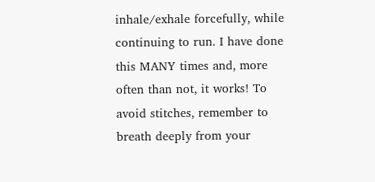inhale/exhale forcefully, while continuing to run. I have done this MANY times and, more often than not, it works! To avoid stitches, remember to breath deeply from your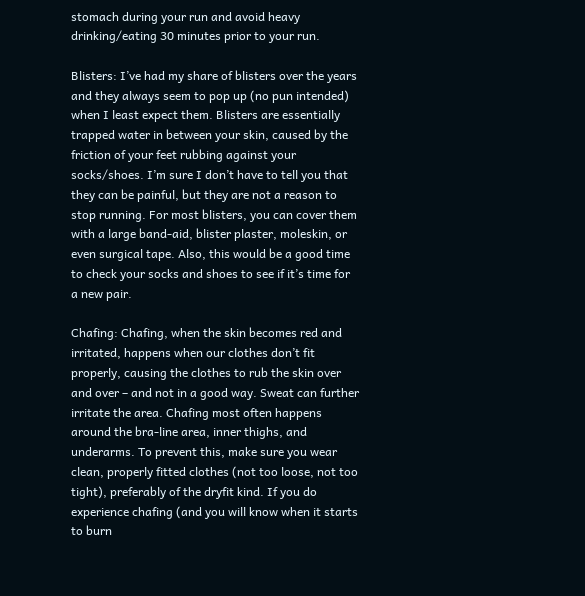stomach during your run and avoid heavy drinking/eating 30 minutes prior to your run.

Blisters: I’ve had my share of blisters over the years and they always seem to pop up (no pun intended) when I least expect them. Blisters are essentially trapped water in between your skin, caused by the friction of your feet rubbing against your socks/shoes. I’m sure I don’t have to tell you that they can be painful, but they are not a reason to stop running. For most blisters, you can cover them with a large band-aid, blister plaster, moleskin, or even surgical tape. Also, this would be a good time to check your socks and shoes to see if it’s time for a new pair.

Chafing: Chafing, when the skin becomes red and irritated, happens when our clothes don’t fit properly, causing the clothes to rub the skin over and over – and not in a good way. Sweat can further irritate the area. Chafing most often happens around the bra-line area, inner thighs, and underarms. To prevent this, make sure you wear clean, properly fitted clothes (not too loose, not too tight), preferably of the dryfit kind. If you do experience chafing (and you will know when it starts to burn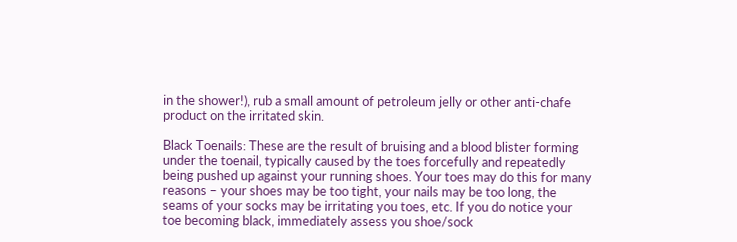in the shower!), rub a small amount of petroleum jelly or other anti-chafe product on the irritated skin.

Black Toenails: These are the result of bruising and a blood blister forming under the toenail, typically caused by the toes forcefully and repeatedly being pushed up against your running shoes. Your toes may do this for many reasons – your shoes may be too tight, your nails may be too long, the seams of your socks may be irritating you toes, etc. If you do notice your toe becoming black, immediately assess you shoe/sock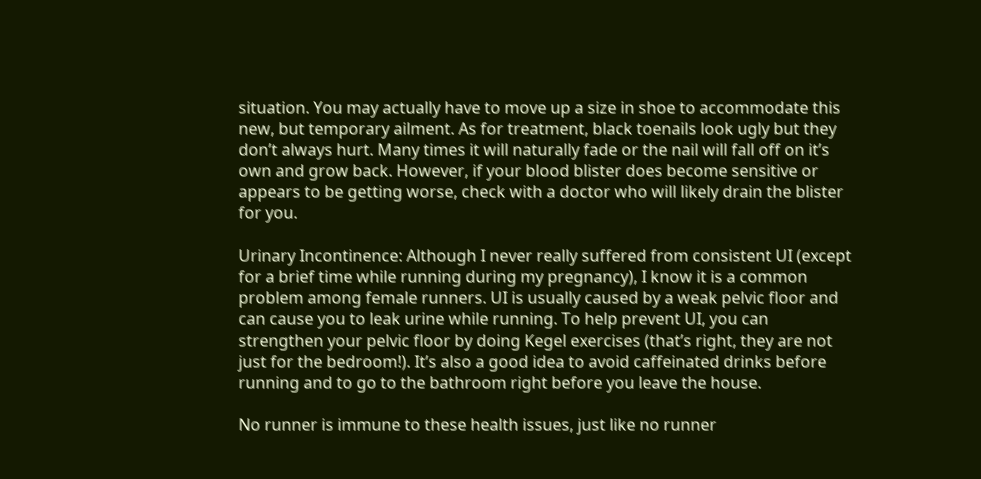situation. You may actually have to move up a size in shoe to accommodate this new, but temporary ailment. As for treatment, black toenails look ugly but they don’t always hurt. Many times it will naturally fade or the nail will fall off on it’s own and grow back. However, if your blood blister does become sensitive or appears to be getting worse, check with a doctor who will likely drain the blister for you.

Urinary Incontinence: Although I never really suffered from consistent UI (except for a brief time while running during my pregnancy), I know it is a common problem among female runners. UI is usually caused by a weak pelvic floor and can cause you to leak urine while running. To help prevent UI, you can strengthen your pelvic floor by doing Kegel exercises (that’s right, they are not just for the bedroom!). It’s also a good idea to avoid caffeinated drinks before running and to go to the bathroom right before you leave the house.

No runner is immune to these health issues, just like no runner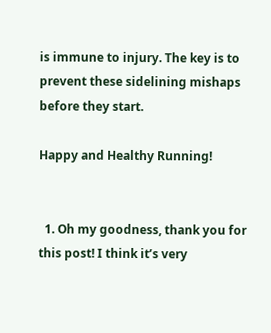is immune to injury. The key is to prevent these sidelining mishaps before they start.

Happy and Healthy Running!


  1. Oh my goodness, thank you for this post! I think it’s very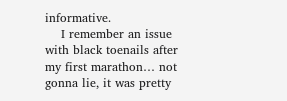informative.
    I remember an issue with black toenails after my first marathon… not gonna lie, it was pretty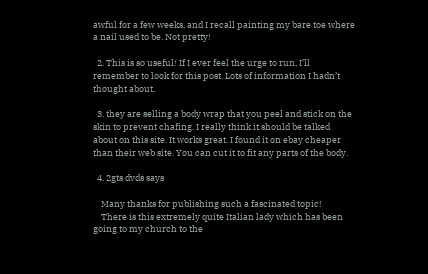awful for a few weeks, and I recall painting my bare toe where a nail used to be. Not pretty!

  2. This is so useful! If I ever feel the urge to run, I’ll remember to look for this post. Lots of information I hadn’t thought about.

  3. they are selling a body wrap that you peel and stick on the skin to prevent chafing. I really think it should be talked about on this site. It works great. I found it on ebay cheaper than their web site. You can cut it to fit any parts of the body.

  4. 2gts dvds says

    Many thanks for publishing such a fascinated topic!
    There is this extremely quite Italian lady which has been going to my church to the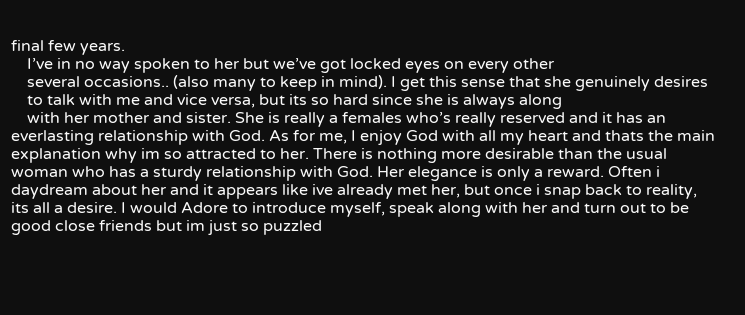final few years.
    I’ve in no way spoken to her but we’ve got locked eyes on every other
    several occasions.. (also many to keep in mind). I get this sense that she genuinely desires
    to talk with me and vice versa, but its so hard since she is always along
    with her mother and sister. She is really a females who’s really reserved and it has an everlasting relationship with God. As for me, I enjoy God with all my heart and thats the main explanation why im so attracted to her. There is nothing more desirable than the usual woman who has a sturdy relationship with God. Her elegance is only a reward. Often i daydream about her and it appears like ive already met her, but once i snap back to reality, its all a desire. I would Adore to introduce myself, speak along with her and turn out to be good close friends but im just so puzzled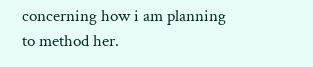concerning how i am planning to method her.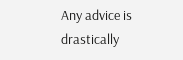Any advice is drastically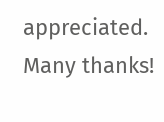appreciated. Many thanks!